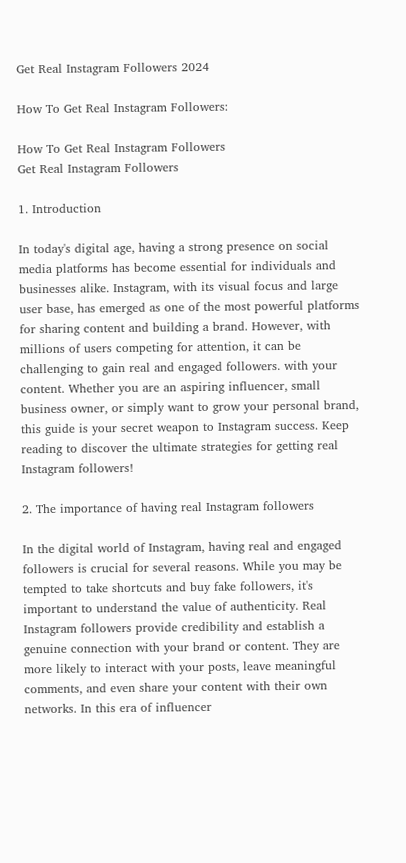Get Real Instagram Followers 2024

How To Get Real Instagram Followers:

How To Get Real Instagram Followers
Get Real Instagram Followers

1. Introduction

In today's digital age, having a strong presence on social media platforms has become essential for individuals and businesses alike. Instagram, with its visual focus and large user base, has emerged as one of the most powerful platforms for sharing content and building a brand. However, with millions of users competing for attention, it can be challenging to gain real and engaged followers. with your content. Whether you are an aspiring influencer, small business owner, or simply want to grow your personal brand, this guide is your secret weapon to Instagram success. Keep reading to discover the ultimate strategies for getting real Instagram followers!

2. The importance of having real Instagram followers

In the digital world of Instagram, having real and engaged followers is crucial for several reasons. While you may be tempted to take shortcuts and buy fake followers, it's important to understand the value of authenticity. Real Instagram followers provide credibility and establish a genuine connection with your brand or content. They are more likely to interact with your posts, leave meaningful comments, and even share your content with their own networks. In this era of influencer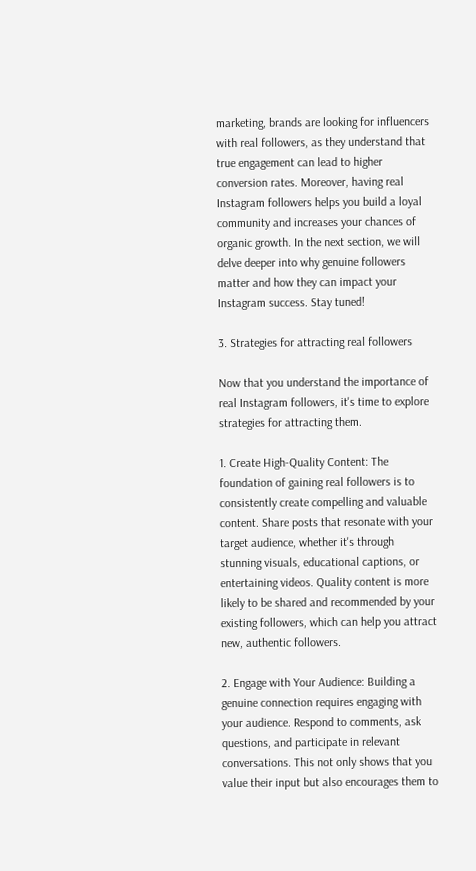marketing, brands are looking for influencers with real followers, as they understand that true engagement can lead to higher conversion rates. Moreover, having real Instagram followers helps you build a loyal community and increases your chances of organic growth. In the next section, we will delve deeper into why genuine followers matter and how they can impact your Instagram success. Stay tuned!

3. Strategies for attracting real followers

Now that you understand the importance of real Instagram followers, it's time to explore strategies for attracting them.

1. Create High-Quality Content: The foundation of gaining real followers is to consistently create compelling and valuable content. Share posts that resonate with your target audience, whether it's through stunning visuals, educational captions, or entertaining videos. Quality content is more likely to be shared and recommended by your existing followers, which can help you attract new, authentic followers.

2. Engage with Your Audience: Building a genuine connection requires engaging with your audience. Respond to comments, ask questions, and participate in relevant conversations. This not only shows that you value their input but also encourages them to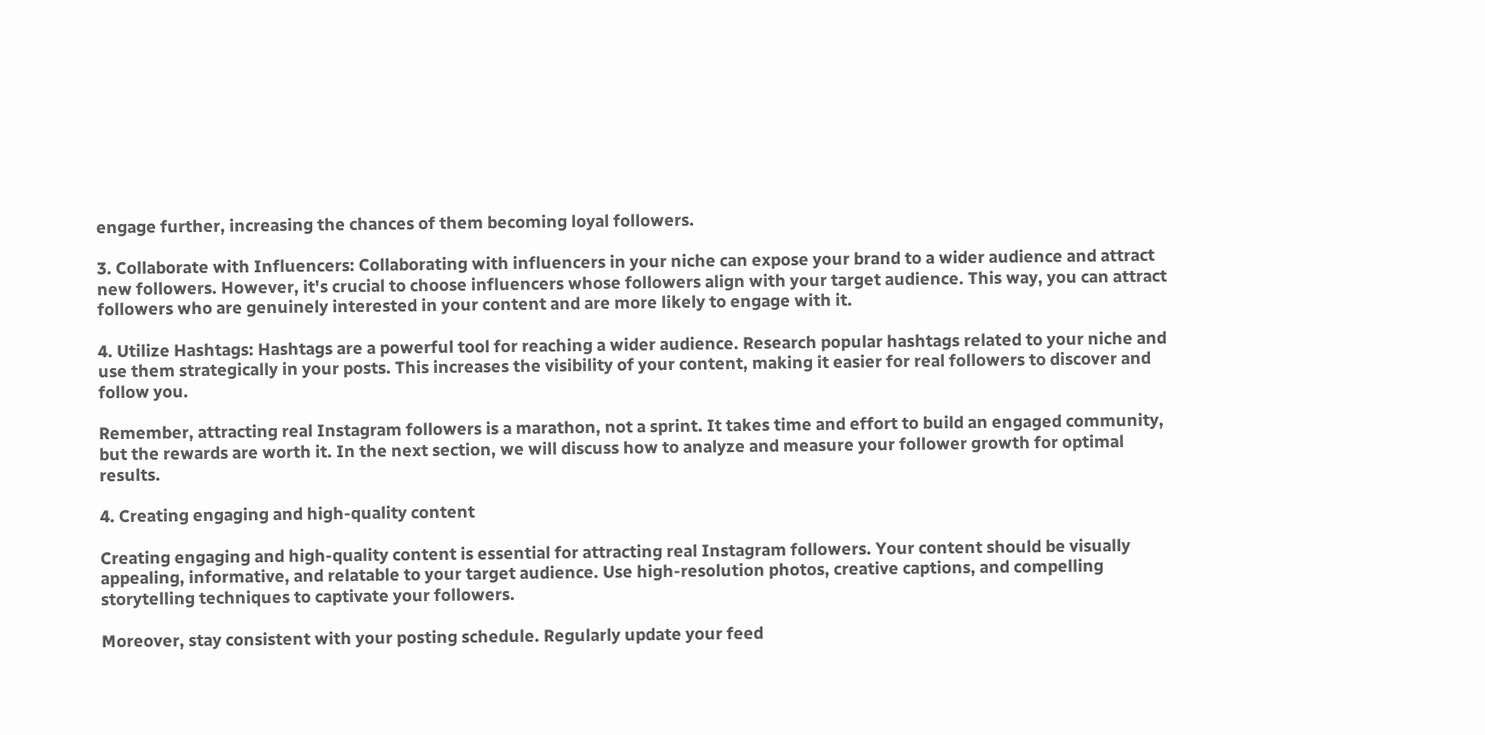engage further, increasing the chances of them becoming loyal followers.

3. Collaborate with Influencers: Collaborating with influencers in your niche can expose your brand to a wider audience and attract new followers. However, it's crucial to choose influencers whose followers align with your target audience. This way, you can attract followers who are genuinely interested in your content and are more likely to engage with it.

4. Utilize Hashtags: Hashtags are a powerful tool for reaching a wider audience. Research popular hashtags related to your niche and use them strategically in your posts. This increases the visibility of your content, making it easier for real followers to discover and follow you.

Remember, attracting real Instagram followers is a marathon, not a sprint. It takes time and effort to build an engaged community, but the rewards are worth it. In the next section, we will discuss how to analyze and measure your follower growth for optimal results.

4. Creating engaging and high-quality content

Creating engaging and high-quality content is essential for attracting real Instagram followers. Your content should be visually appealing, informative, and relatable to your target audience. Use high-resolution photos, creative captions, and compelling storytelling techniques to captivate your followers.

Moreover, stay consistent with your posting schedule. Regularly update your feed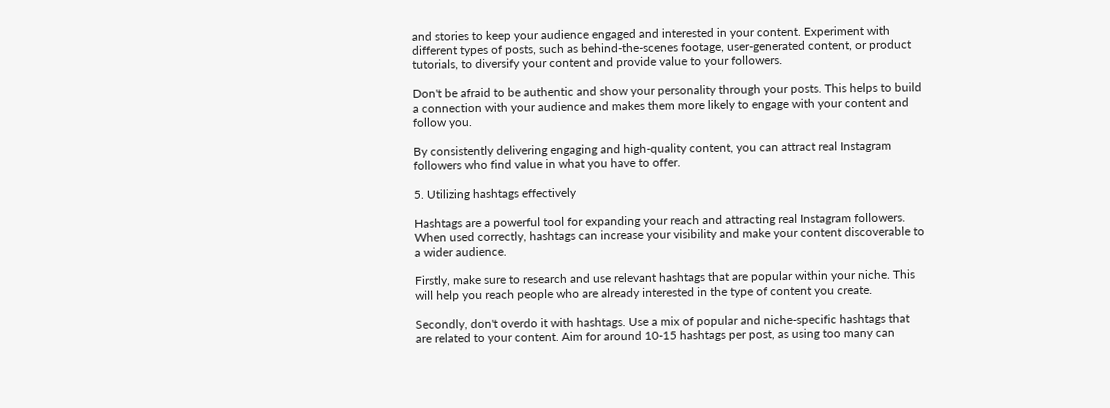and stories to keep your audience engaged and interested in your content. Experiment with different types of posts, such as behind-the-scenes footage, user-generated content, or product tutorials, to diversify your content and provide value to your followers.

Don't be afraid to be authentic and show your personality through your posts. This helps to build a connection with your audience and makes them more likely to engage with your content and follow you.

By consistently delivering engaging and high-quality content, you can attract real Instagram followers who find value in what you have to offer.

5. Utilizing hashtags effectively

Hashtags are a powerful tool for expanding your reach and attracting real Instagram followers. When used correctly, hashtags can increase your visibility and make your content discoverable to a wider audience.

Firstly, make sure to research and use relevant hashtags that are popular within your niche. This will help you reach people who are already interested in the type of content you create.

Secondly, don't overdo it with hashtags. Use a mix of popular and niche-specific hashtags that are related to your content. Aim for around 10-15 hashtags per post, as using too many can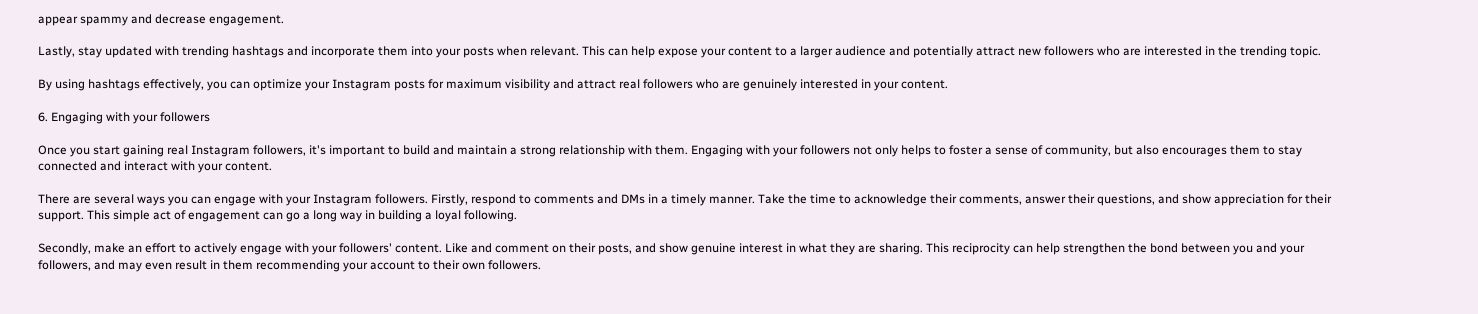appear spammy and decrease engagement.

Lastly, stay updated with trending hashtags and incorporate them into your posts when relevant. This can help expose your content to a larger audience and potentially attract new followers who are interested in the trending topic.

By using hashtags effectively, you can optimize your Instagram posts for maximum visibility and attract real followers who are genuinely interested in your content.

6. Engaging with your followers

Once you start gaining real Instagram followers, it's important to build and maintain a strong relationship with them. Engaging with your followers not only helps to foster a sense of community, but also encourages them to stay connected and interact with your content.

There are several ways you can engage with your Instagram followers. Firstly, respond to comments and DMs in a timely manner. Take the time to acknowledge their comments, answer their questions, and show appreciation for their support. This simple act of engagement can go a long way in building a loyal following.

Secondly, make an effort to actively engage with your followers' content. Like and comment on their posts, and show genuine interest in what they are sharing. This reciprocity can help strengthen the bond between you and your followers, and may even result in them recommending your account to their own followers.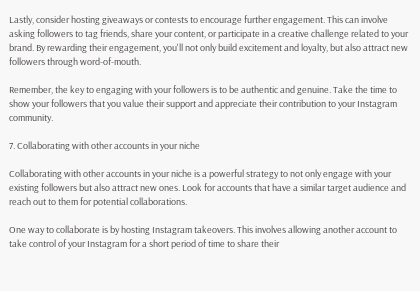Lastly, consider hosting giveaways or contests to encourage further engagement. This can involve asking followers to tag friends, share your content, or participate in a creative challenge related to your brand. By rewarding their engagement, you'll not only build excitement and loyalty, but also attract new followers through word-of-mouth.

Remember, the key to engaging with your followers is to be authentic and genuine. Take the time to show your followers that you value their support and appreciate their contribution to your Instagram community.

7. Collaborating with other accounts in your niche

Collaborating with other accounts in your niche is a powerful strategy to not only engage with your existing followers but also attract new ones. Look for accounts that have a similar target audience and reach out to them for potential collaborations.

One way to collaborate is by hosting Instagram takeovers. This involves allowing another account to take control of your Instagram for a short period of time to share their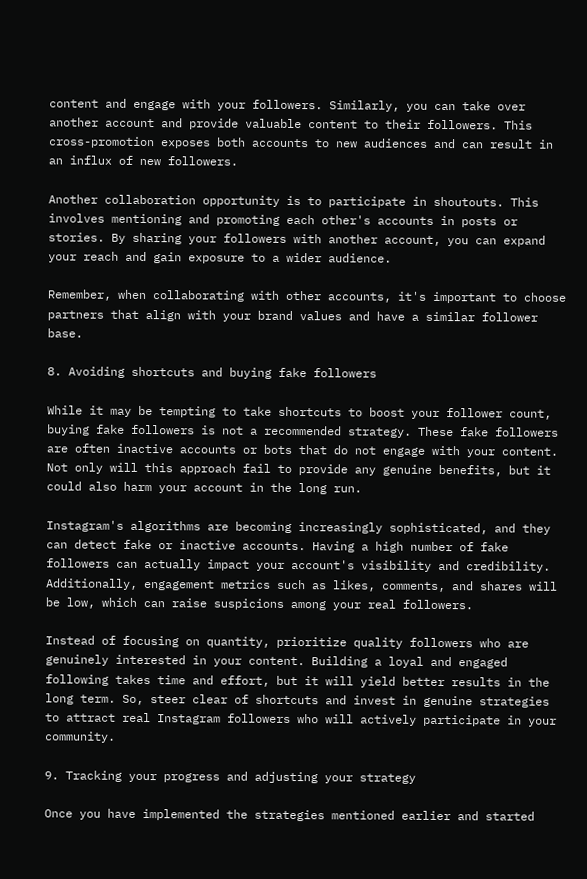content and engage with your followers. Similarly, you can take over another account and provide valuable content to their followers. This cross-promotion exposes both accounts to new audiences and can result in an influx of new followers.

Another collaboration opportunity is to participate in shoutouts. This involves mentioning and promoting each other's accounts in posts or stories. By sharing your followers with another account, you can expand your reach and gain exposure to a wider audience.

Remember, when collaborating with other accounts, it's important to choose partners that align with your brand values and have a similar follower base.

8. Avoiding shortcuts and buying fake followers

While it may be tempting to take shortcuts to boost your follower count, buying fake followers is not a recommended strategy. These fake followers are often inactive accounts or bots that do not engage with your content. Not only will this approach fail to provide any genuine benefits, but it could also harm your account in the long run.

Instagram's algorithms are becoming increasingly sophisticated, and they can detect fake or inactive accounts. Having a high number of fake followers can actually impact your account's visibility and credibility. Additionally, engagement metrics such as likes, comments, and shares will be low, which can raise suspicions among your real followers.

Instead of focusing on quantity, prioritize quality followers who are genuinely interested in your content. Building a loyal and engaged following takes time and effort, but it will yield better results in the long term. So, steer clear of shortcuts and invest in genuine strategies to attract real Instagram followers who will actively participate in your community.

9. Tracking your progress and adjusting your strategy

Once you have implemented the strategies mentioned earlier and started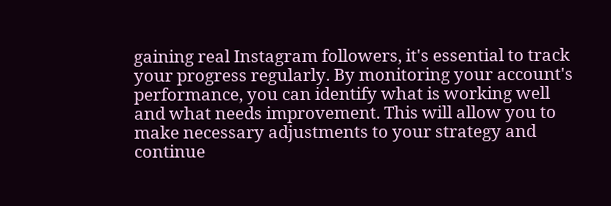gaining real Instagram followers, it's essential to track your progress regularly. By monitoring your account's performance, you can identify what is working well and what needs improvement. This will allow you to make necessary adjustments to your strategy and continue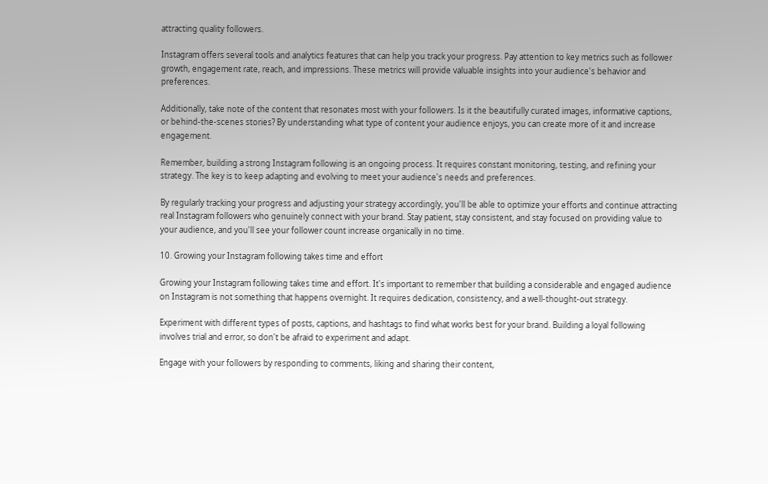attracting quality followers.

Instagram offers several tools and analytics features that can help you track your progress. Pay attention to key metrics such as follower growth, engagement rate, reach, and impressions. These metrics will provide valuable insights into your audience's behavior and preferences.

Additionally, take note of the content that resonates most with your followers. Is it the beautifully curated images, informative captions, or behind-the-scenes stories? By understanding what type of content your audience enjoys, you can create more of it and increase engagement.

Remember, building a strong Instagram following is an ongoing process. It requires constant monitoring, testing, and refining your strategy. The key is to keep adapting and evolving to meet your audience's needs and preferences.

By regularly tracking your progress and adjusting your strategy accordingly, you'll be able to optimize your efforts and continue attracting real Instagram followers who genuinely connect with your brand. Stay patient, stay consistent, and stay focused on providing value to your audience, and you'll see your follower count increase organically in no time.

10. Growing your Instagram following takes time and effort

Growing your Instagram following takes time and effort. It's important to remember that building a considerable and engaged audience on Instagram is not something that happens overnight. It requires dedication, consistency, and a well-thought-out strategy.

Experiment with different types of posts, captions, and hashtags to find what works best for your brand. Building a loyal following involves trial and error, so don't be afraid to experiment and adapt.

Engage with your followers by responding to comments, liking and sharing their content,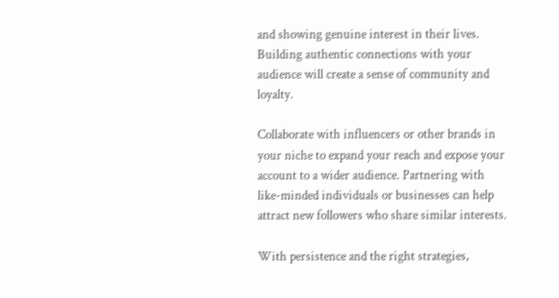and showing genuine interest in their lives. Building authentic connections with your audience will create a sense of community and loyalty.

Collaborate with influencers or other brands in your niche to expand your reach and expose your account to a wider audience. Partnering with like-minded individuals or businesses can help attract new followers who share similar interests.

With persistence and the right strategies,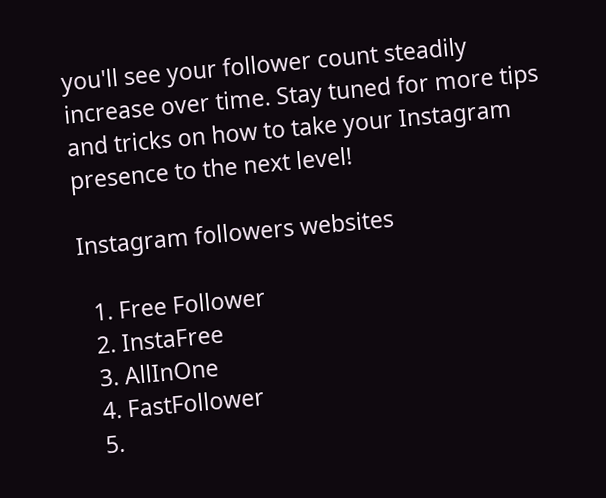you'll see your follower count steadily increase over time. Stay tuned for more tips and tricks on how to take your Instagram presence to the next level!

Instagram followers websites

  1. Free Follower
  2. InstaFree
  3. AllInOne
  4. FastFollower
  5.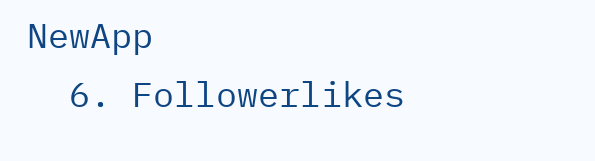NewApp
  6. Followerlikes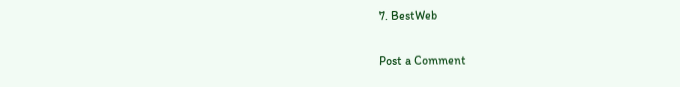7. BestWeb

Post a Comment